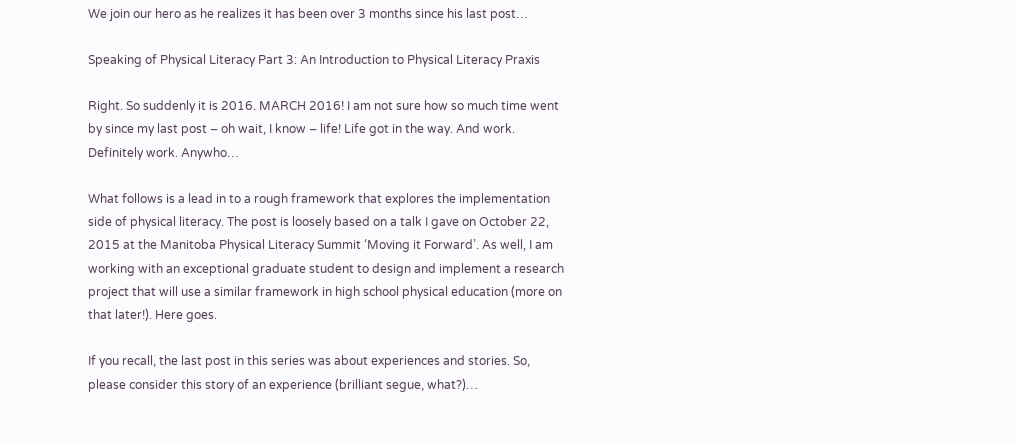We join our hero as he realizes it has been over 3 months since his last post…

Speaking of Physical Literacy Part 3: An Introduction to Physical Literacy Praxis

Right. So suddenly it is 2016. MARCH 2016! I am not sure how so much time went by since my last post – oh wait, I know – life! Life got in the way. And work.  Definitely work. Anywho…

What follows is a lead in to a rough framework that explores the implementation side of physical literacy. The post is loosely based on a talk I gave on October 22, 2015 at the Manitoba Physical Literacy Summit ‘Moving it Forward’. As well, I am working with an exceptional graduate student to design and implement a research project that will use a similar framework in high school physical education (more on that later!). Here goes.

If you recall, the last post in this series was about experiences and stories. So, please consider this story of an experience (brilliant segue, what?)…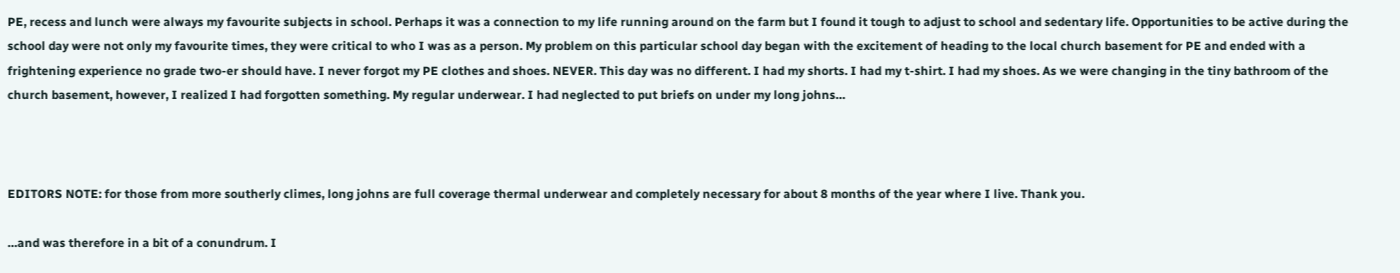PE, recess and lunch were always my favourite subjects in school. Perhaps it was a connection to my life running around on the farm but I found it tough to adjust to school and sedentary life. Opportunities to be active during the school day were not only my favourite times, they were critical to who I was as a person. My problem on this particular school day began with the excitement of heading to the local church basement for PE and ended with a frightening experience no grade two-er should have. I never forgot my PE clothes and shoes. NEVER. This day was no different. I had my shorts. I had my t-shirt. I had my shoes. As we were changing in the tiny bathroom of the church basement, however, I realized I had forgotten something. My regular underwear. I had neglected to put briefs on under my long johns…



EDITORS NOTE: for those from more southerly climes, long johns are full coverage thermal underwear and completely necessary for about 8 months of the year where I live. Thank you.

…and was therefore in a bit of a conundrum. I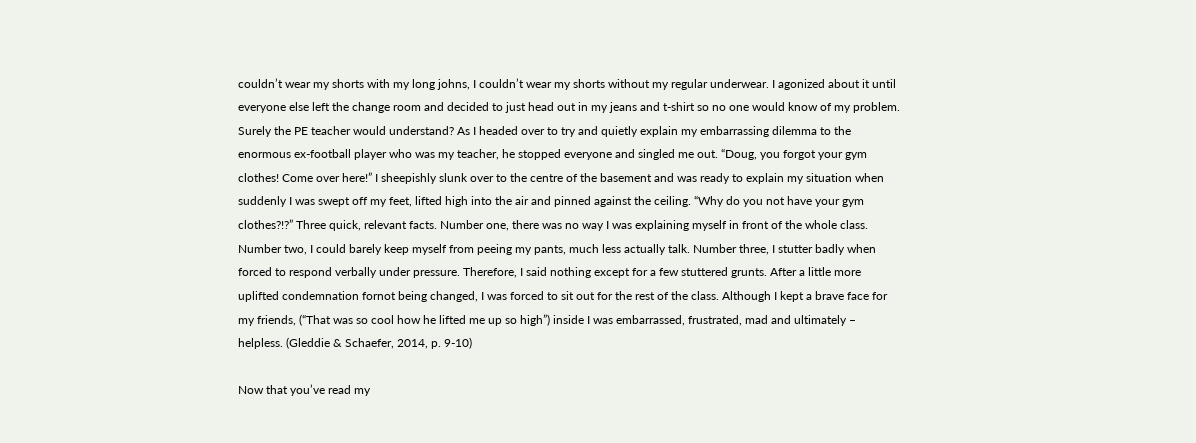couldn’t wear my shorts with my long johns, I couldn’t wear my shorts without my regular underwear. I agonized about it until everyone else left the change room and decided to just head out in my jeans and t-shirt so no one would know of my problem. Surely the PE teacher would understand? As I headed over to try and quietly explain my embarrassing dilemma to the enormous ex-football player who was my teacher, he stopped everyone and singled me out. “Doug, you forgot your gym clothes! Come over here!” I sheepishly slunk over to the centre of the basement and was ready to explain my situation when suddenly I was swept off my feet, lifted high into the air and pinned against the ceiling. “Why do you not have your gym clothes?!?” Three quick, relevant facts. Number one, there was no way I was explaining myself in front of the whole class. Number two, I could barely keep myself from peeing my pants, much less actually talk. Number three, I stutter badly when forced to respond verbally under pressure. Therefore, I said nothing except for a few stuttered grunts. After a little more uplifted condemnation fornot being changed, I was forced to sit out for the rest of the class. Although I kept a brave face for my friends, (“That was so cool how he lifted me up so high”) inside I was embarrassed, frustrated, mad and ultimately – helpless. (Gleddie & Schaefer, 2014, p. 9-10)

Now that you’ve read my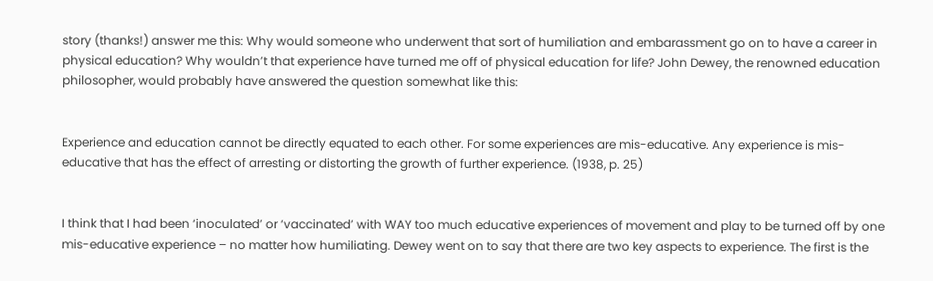story (thanks!) answer me this: Why would someone who underwent that sort of humiliation and embarassment go on to have a career in physical education? Why wouldn’t that experience have turned me off of physical education for life? John Dewey, the renowned education philosopher, would probably have answered the question somewhat like this:


Experience and education cannot be directly equated to each other. For some experiences are mis-educative. Any experience is mis-educative that has the effect of arresting or distorting the growth of further experience. (1938, p. 25)


I think that I had been ‘inoculated’ or ‘vaccinated’ with WAY too much educative experiences of movement and play to be turned off by one mis-educative experience – no matter how humiliating. Dewey went on to say that there are two key aspects to experience. The first is the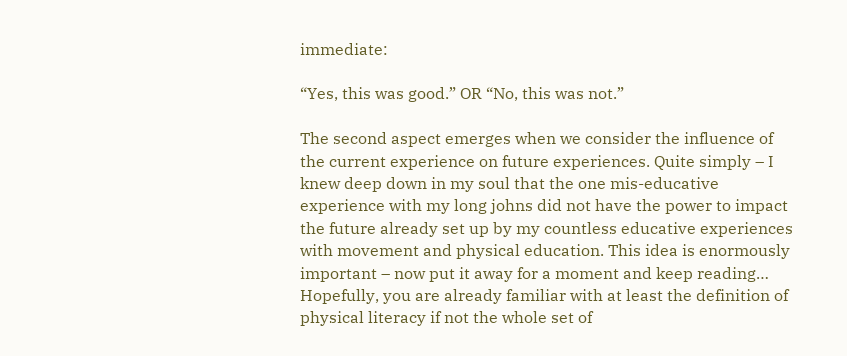immediate:

“Yes, this was good.” OR “No, this was not.”

The second aspect emerges when we consider the influence of the current experience on future experiences. Quite simply – I knew deep down in my soul that the one mis-educative experience with my long johns did not have the power to impact the future already set up by my countless educative experiences with movement and physical education. This idea is enormously important – now put it away for a moment and keep reading… Hopefully, you are already familiar with at least the definition of physical literacy if not the whole set of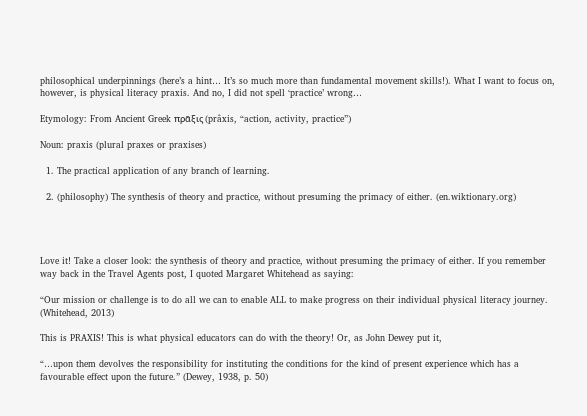philosophical underpinnings (here’s a hint… It’s so much more than fundamental movement skills!). What I want to focus on, however, is physical literacy praxis. And no, I did not spell ‘practice’ wrong…

Etymology: From Ancient Greek πρᾶξις (prâxis, “action, activity, practice”)

Noun: praxis (plural praxes or praxises)

  1. The practical application of any branch of learning.

  2. (philosophy) The synthesis of theory and practice, without presuming the primacy of either. (en.wiktionary.org)




Love it! Take a closer look: the synthesis of theory and practice, without presuming the primacy of either. If you remember way back in the Travel Agents post, I quoted Margaret Whitehead as saying:

“Our mission or challenge is to do all we can to enable ALL to make progress on their individual physical literacy journey. (Whitehead, 2013)

This is PRAXIS! This is what physical educators can do with the theory! Or, as John Dewey put it,

“…upon them devolves the responsibility for instituting the conditions for the kind of present experience which has a favourable effect upon the future.” (Dewey, 1938, p. 50)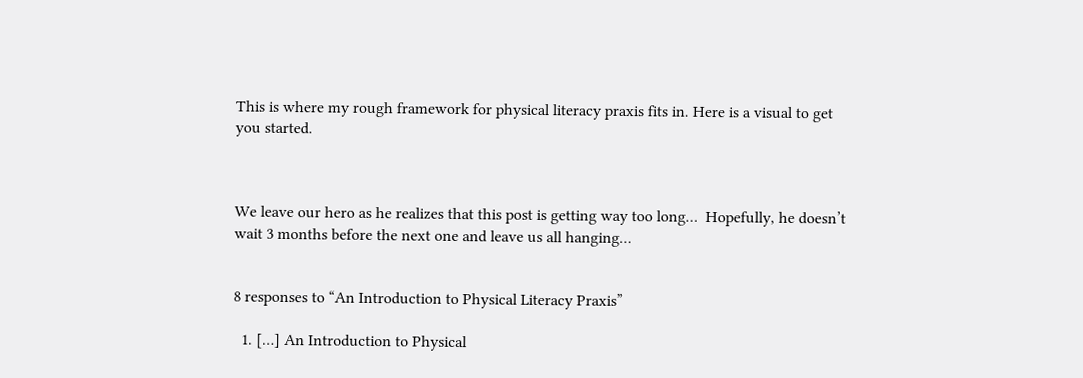This is where my rough framework for physical literacy praxis fits in. Here is a visual to get you started.



We leave our hero as he realizes that this post is getting way too long…  Hopefully, he doesn’t wait 3 months before the next one and leave us all hanging…


8 responses to “An Introduction to Physical Literacy Praxis”

  1. […] An Introduction to Physical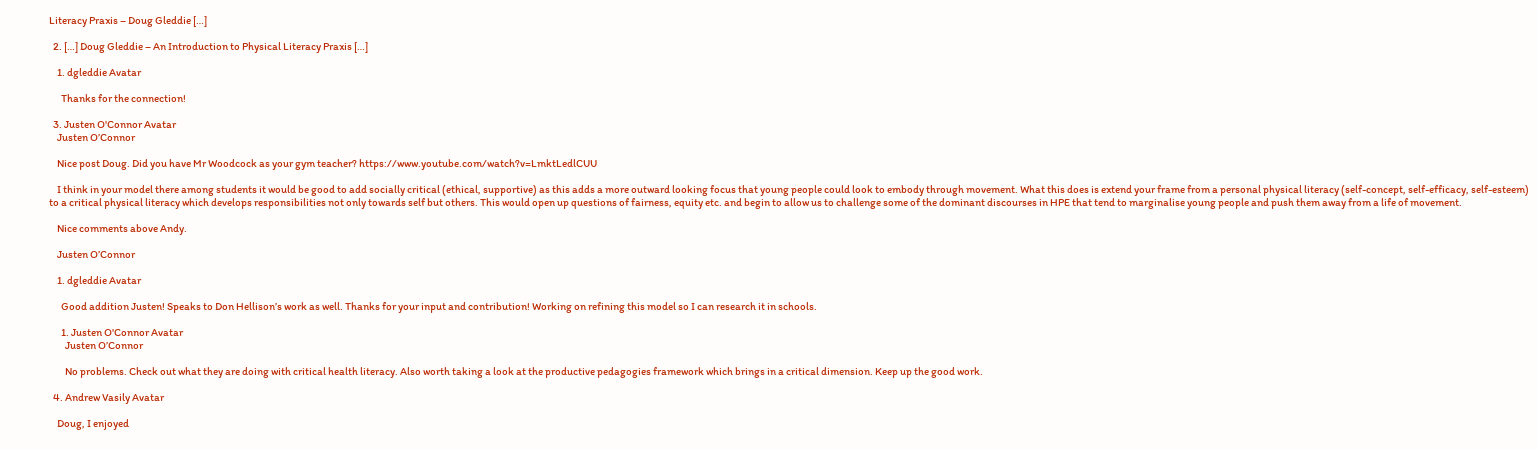Literacy Praxis – Doug Gleddie […]

  2. […] Doug Gleddie – An Introduction to Physical Literacy Praxis […]

    1. dgleddie Avatar

      Thanks for the connection!

  3. Justen O'Connor Avatar
    Justen O’Connor

    Nice post Doug. Did you have Mr Woodcock as your gym teacher? https://www.youtube.com/watch?v=LmktLedlCUU

    I think in your model there among students it would be good to add socially critical (ethical, supportive) as this adds a more outward looking focus that young people could look to embody through movement. What this does is extend your frame from a personal physical literacy (self-concept, self-efficacy, self-esteem) to a critical physical literacy which develops responsibilities not only towards self but others. This would open up questions of fairness, equity etc. and begin to allow us to challenge some of the dominant discourses in HPE that tend to marginalise young people and push them away from a life of movement.

    Nice comments above Andy.

    Justen O’Connor

    1. dgleddie Avatar

      Good addition Justen! Speaks to Don Hellison’s work as well. Thanks for your input and contribution! Working on refining this model so I can research it in schools.

      1. Justen O'Connor Avatar
        Justen O’Connor

        No problems. Check out what they are doing with critical health literacy. Also worth taking a look at the productive pedagogies framework which brings in a critical dimension. Keep up the good work.

  4. Andrew Vasily Avatar

    Doug, I enjoyed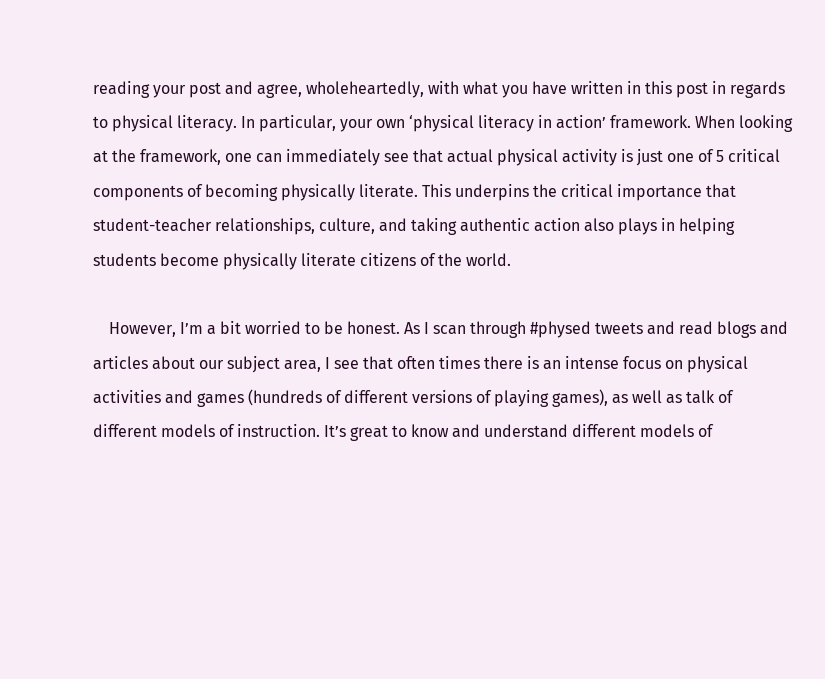reading your post and agree, wholeheartedly, with what you have written in this post in regards to physical literacy. In particular, your own ‘physical literacy in action’ framework. When looking at the framework, one can immediately see that actual physical activity is just one of 5 critical components of becoming physically literate. This underpins the critical importance that student-teacher relationships, culture, and taking authentic action also plays in helping students become physically literate citizens of the world.

    However, I’m a bit worried to be honest. As I scan through #physed tweets and read blogs and articles about our subject area, I see that often times there is an intense focus on physical activities and games (hundreds of different versions of playing games), as well as talk of different models of instruction. It’s great to know and understand different models of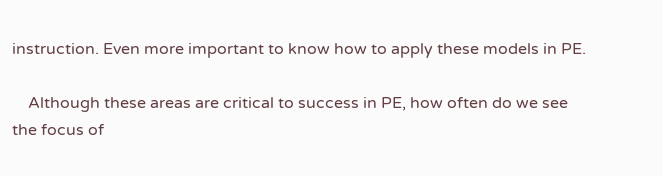instruction. Even more important to know how to apply these models in PE.

    Although these areas are critical to success in PE, how often do we see the focus of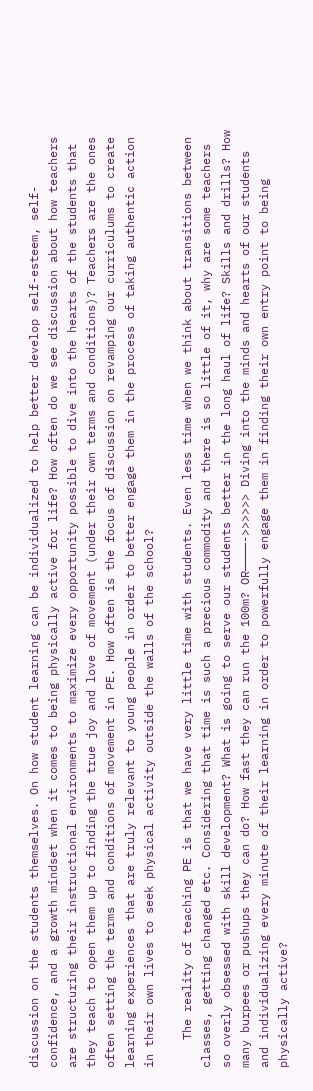discussion on the students themselves. On how student learning can be individualized to help better develop self-esteem, self-confidence, and a growth mindset when it comes to being physically active for life? How often do we see discussion about how teachers are structuring their instructional environments to maximize every opportunity possible to dive into the hearts of the students that they teach to open them up to finding the true joy and love of movement (under their own terms and conditions)? Teachers are the ones often setting the terms and conditions of movement in PE. How often is the focus of discussion on revamping our curriculums to create learning experiences that are truly relevant to young people in order to better engage them in the process of taking authentic action in their own lives to seek physical activity outside the walls of the school?

    The reality of teaching PE is that we have very little time with students. Even less time when we think about transitions between classes, getting changed etc. Considering that time is such a precious commodity and there is so little of it, why are some teachers so overly obsessed with skill development? What is going to serve our students better in the long haul of life? Skills and drills? How many burpees or pushups they can do? How fast they can run the 100m? OR————->>>>>> Diving into the minds and hearts of our students and individualizing every minute of their learning in order to powerfully engage them in finding their own entry point to being physically active?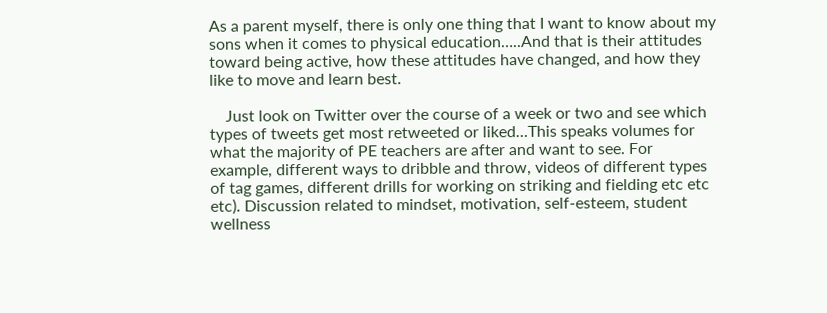As a parent myself, there is only one thing that I want to know about my sons when it comes to physical education…..And that is their attitudes toward being active, how these attitudes have changed, and how they like to move and learn best.

    Just look on Twitter over the course of a week or two and see which types of tweets get most retweeted or liked…This speaks volumes for what the majority of PE teachers are after and want to see. For example, different ways to dribble and throw, videos of different types of tag games, different drills for working on striking and fielding etc etc etc). Discussion related to mindset, motivation, self-esteem, student wellness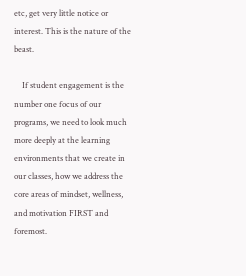etc, get very little notice or interest. This is the nature of the beast.

    If student engagement is the number one focus of our programs, we need to look much more deeply at the learning environments that we create in our classes, how we address the core areas of mindset, wellness, and motivation FIRST and foremost.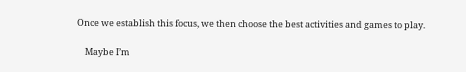Once we establish this focus, we then choose the best activities and games to play.

    Maybe I’m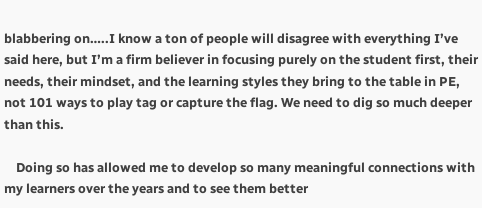blabbering on…..I know a ton of people will disagree with everything I’ve said here, but I’m a firm believer in focusing purely on the student first, their needs, their mindset, and the learning styles they bring to the table in PE, not 101 ways to play tag or capture the flag. We need to dig so much deeper than this.

    Doing so has allowed me to develop so many meaningful connections with my learners over the years and to see them better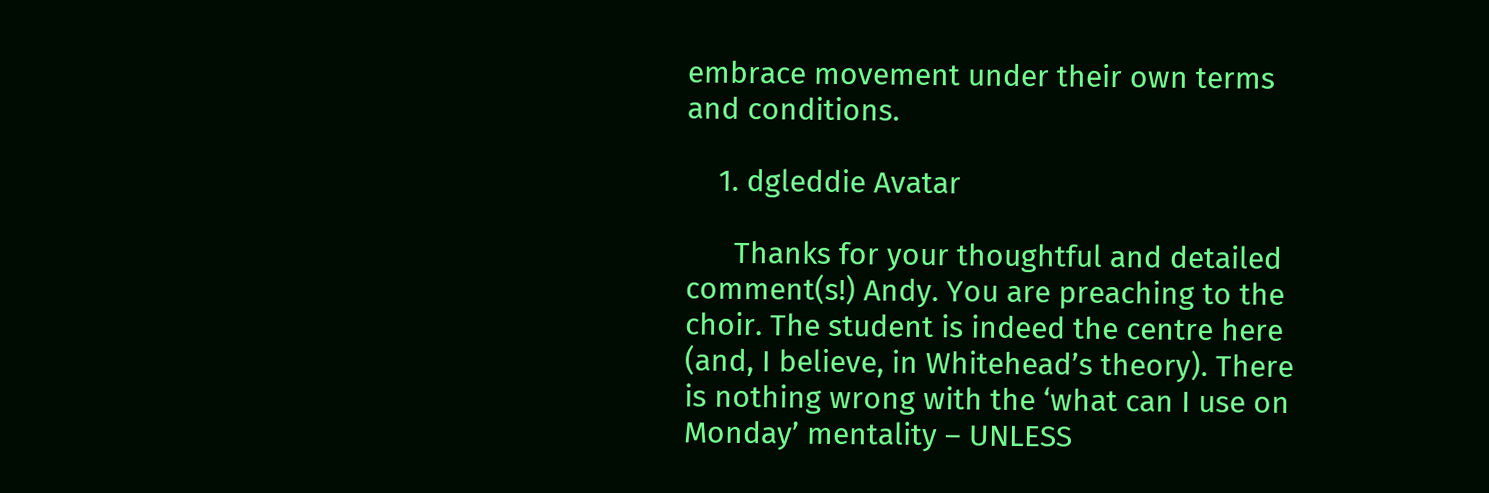embrace movement under their own terms and conditions.

    1. dgleddie Avatar

      Thanks for your thoughtful and detailed comment(s!) Andy. You are preaching to the choir. The student is indeed the centre here (and, I believe, in Whitehead’s theory). There is nothing wrong with the ‘what can I use on Monday’ mentality – UNLESS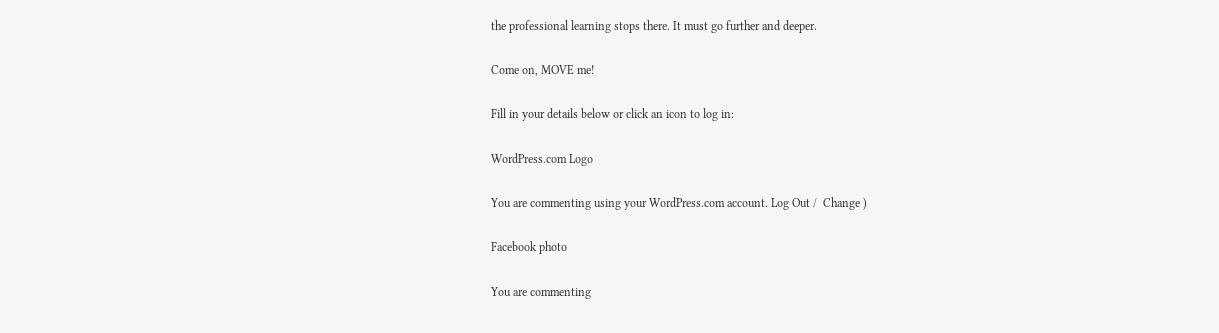the professional learning stops there. It must go further and deeper.

Come on, MOVE me!

Fill in your details below or click an icon to log in:

WordPress.com Logo

You are commenting using your WordPress.com account. Log Out /  Change )

Facebook photo

You are commenting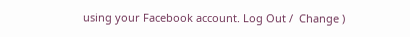using your Facebook account. Log Out /  Change )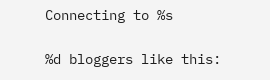Connecting to %s

%d bloggers like this: